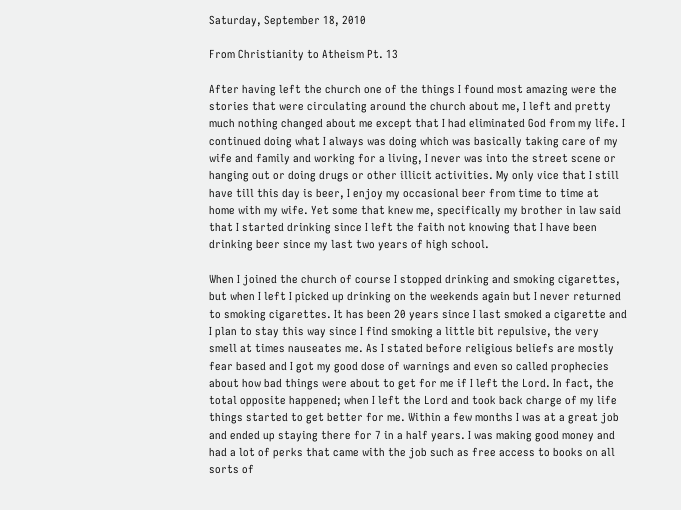Saturday, September 18, 2010

From Christianity to Atheism Pt. 13

After having left the church one of the things I found most amazing were the stories that were circulating around the church about me, I left and pretty much nothing changed about me except that I had eliminated God from my life. I continued doing what I always was doing which was basically taking care of my wife and family and working for a living, I never was into the street scene or hanging out or doing drugs or other illicit activities. My only vice that I still have till this day is beer, I enjoy my occasional beer from time to time at home with my wife. Yet some that knew me, specifically my brother in law said that I started drinking since I left the faith not knowing that I have been drinking beer since my last two years of high school.

When I joined the church of course I stopped drinking and smoking cigarettes, but when I left I picked up drinking on the weekends again but I never returned to smoking cigarettes. It has been 20 years since I last smoked a cigarette and I plan to stay this way since I find smoking a little bit repulsive, the very smell at times nauseates me. As I stated before religious beliefs are mostly fear based and I got my good dose of warnings and even so called prophecies about how bad things were about to get for me if I left the Lord. In fact, the total opposite happened; when I left the Lord and took back charge of my life things started to get better for me. Within a few months I was at a great job and ended up staying there for 7 in a half years. I was making good money and had a lot of perks that came with the job such as free access to books on all sorts of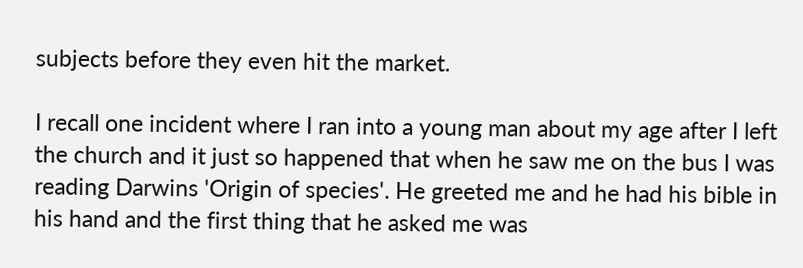subjects before they even hit the market.

I recall one incident where I ran into a young man about my age after I left the church and it just so happened that when he saw me on the bus I was reading Darwins 'Origin of species'. He greeted me and he had his bible in his hand and the first thing that he asked me was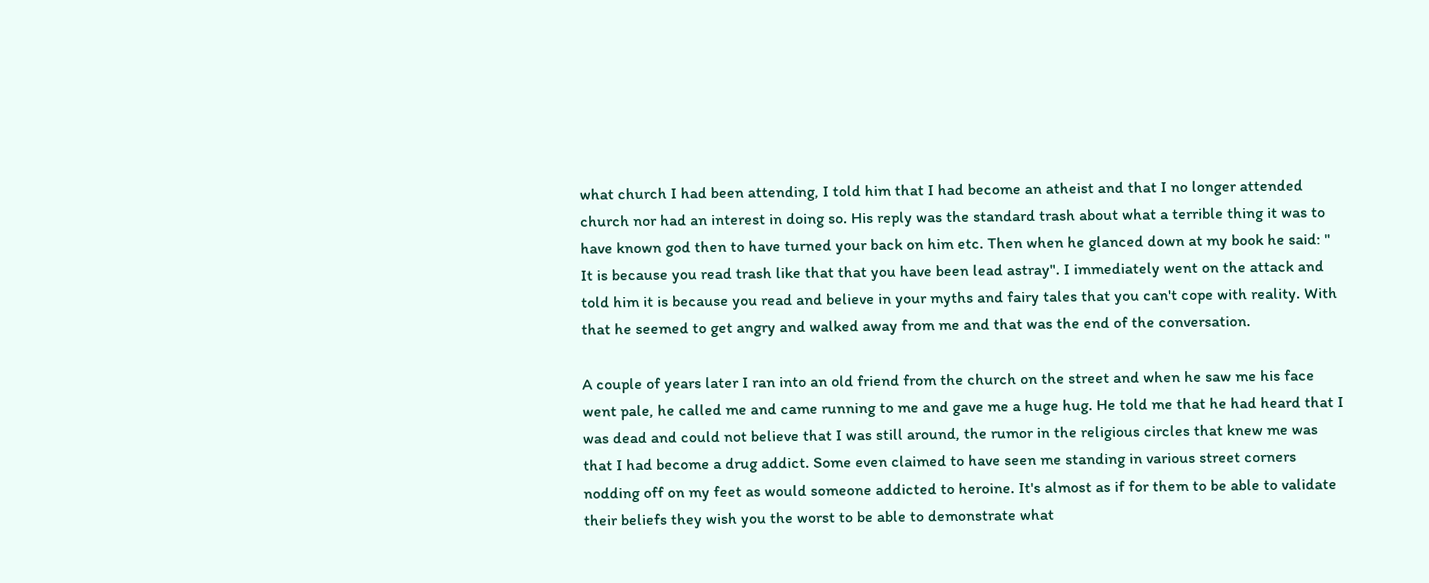what church I had been attending, I told him that I had become an atheist and that I no longer attended church nor had an interest in doing so. His reply was the standard trash about what a terrible thing it was to have known god then to have turned your back on him etc. Then when he glanced down at my book he said: " It is because you read trash like that that you have been lead astray". I immediately went on the attack and told him it is because you read and believe in your myths and fairy tales that you can't cope with reality. With that he seemed to get angry and walked away from me and that was the end of the conversation.

A couple of years later I ran into an old friend from the church on the street and when he saw me his face went pale, he called me and came running to me and gave me a huge hug. He told me that he had heard that I was dead and could not believe that I was still around, the rumor in the religious circles that knew me was that I had become a drug addict. Some even claimed to have seen me standing in various street corners nodding off on my feet as would someone addicted to heroine. It's almost as if for them to be able to validate their beliefs they wish you the worst to be able to demonstrate what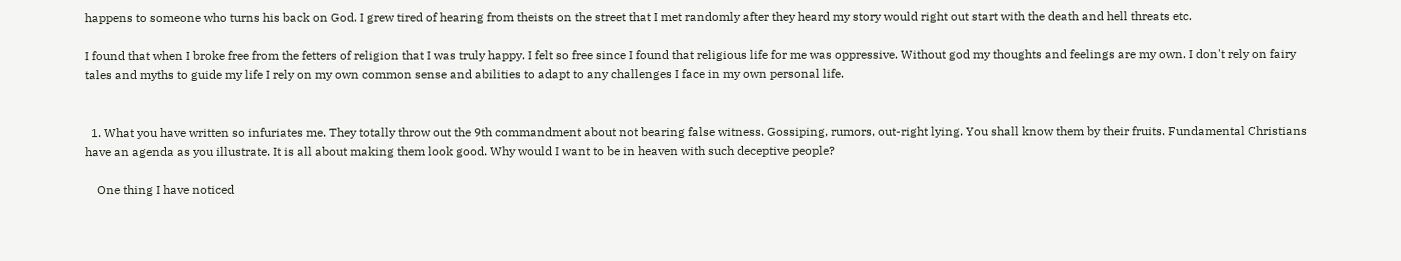happens to someone who turns his back on God. I grew tired of hearing from theists on the street that I met randomly after they heard my story would right out start with the death and hell threats etc.

I found that when I broke free from the fetters of religion that I was truly happy. I felt so free since I found that religious life for me was oppressive. Without god my thoughts and feelings are my own. I don't rely on fairy tales and myths to guide my life I rely on my own common sense and abilities to adapt to any challenges I face in my own personal life.


  1. What you have written so infuriates me. They totally throw out the 9th commandment about not bearing false witness. Gossiping, rumors, out-right lying. You shall know them by their fruits. Fundamental Christians have an agenda as you illustrate. It is all about making them look good. Why would I want to be in heaven with such deceptive people?

    One thing I have noticed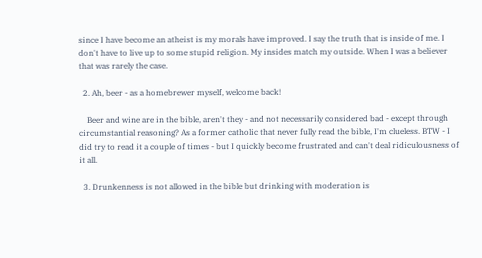since I have become an atheist is my morals have improved. I say the truth that is inside of me. I don't have to live up to some stupid religion. My insides match my outside. When I was a believer that was rarely the case.

  2. Ah, beer - as a homebrewer myself, welcome back!

    Beer and wine are in the bible, aren't they - and not necessarily considered bad - except through circumstantial reasoning? As a former catholic that never fully read the bible, I'm clueless. BTW - I did try to read it a couple of times - but I quickly become frustrated and can't deal ridiculousness of it all.

  3. Drunkenness is not allowed in the bible but drinking with moderation is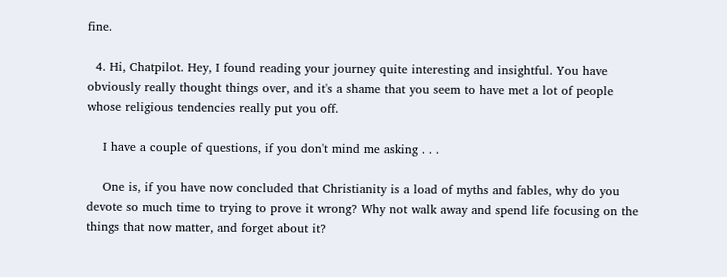fine.

  4. Hi, Chatpilot. Hey, I found reading your journey quite interesting and insightful. You have obviously really thought things over, and it's a shame that you seem to have met a lot of people whose religious tendencies really put you off.

    I have a couple of questions, if you don't mind me asking . . .

    One is, if you have now concluded that Christianity is a load of myths and fables, why do you devote so much time to trying to prove it wrong? Why not walk away and spend life focusing on the things that now matter, and forget about it?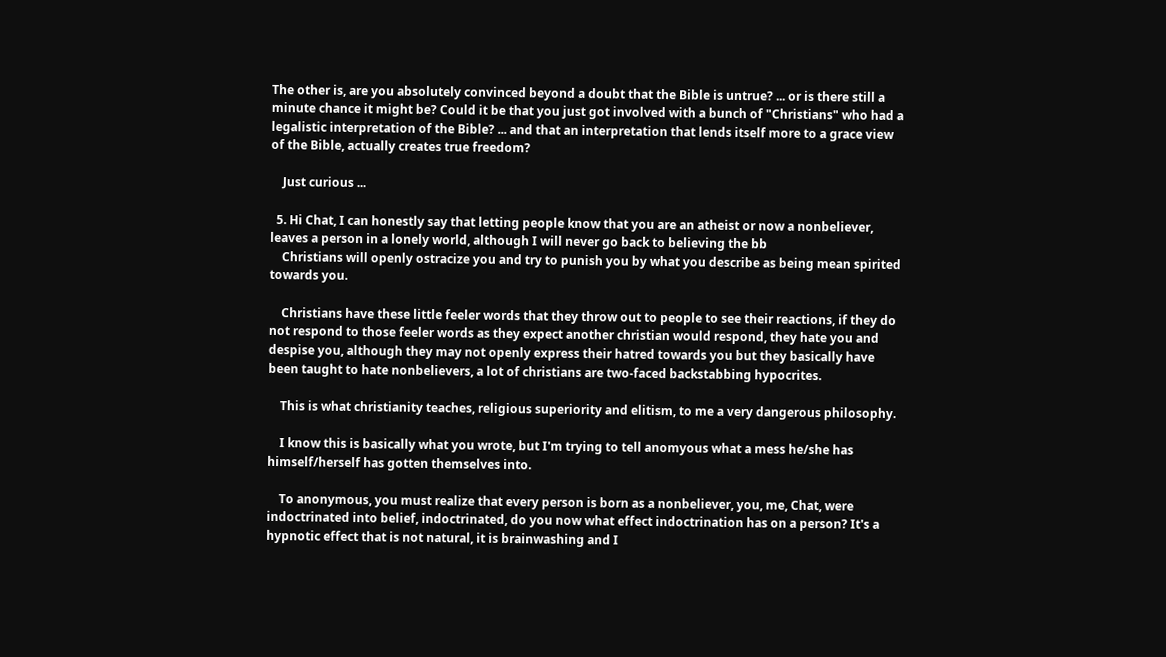The other is, are you absolutely convinced beyond a doubt that the Bible is untrue? ... or is there still a minute chance it might be? Could it be that you just got involved with a bunch of "Christians" who had a legalistic interpretation of the Bible? ... and that an interpretation that lends itself more to a grace view of the Bible, actually creates true freedom?

    Just curious ...

  5. Hi Chat, I can honestly say that letting people know that you are an atheist or now a nonbeliever, leaves a person in a lonely world, although I will never go back to believing the bb
    Christians will openly ostracize you and try to punish you by what you describe as being mean spirited towards you.

    Christians have these little feeler words that they throw out to people to see their reactions, if they do not respond to those feeler words as they expect another christian would respond, they hate you and despise you, although they may not openly express their hatred towards you but they basically have been taught to hate nonbelievers, a lot of christians are two-faced backstabbing hypocrites.

    This is what christianity teaches, religious superiority and elitism, to me a very dangerous philosophy.

    I know this is basically what you wrote, but I'm trying to tell anomyous what a mess he/she has himself/herself has gotten themselves into.

    To anonymous, you must realize that every person is born as a nonbeliever, you, me, Chat, were indoctrinated into belief, indoctrinated, do you now what effect indoctrination has on a person? It's a hypnotic effect that is not natural, it is brainwashing and I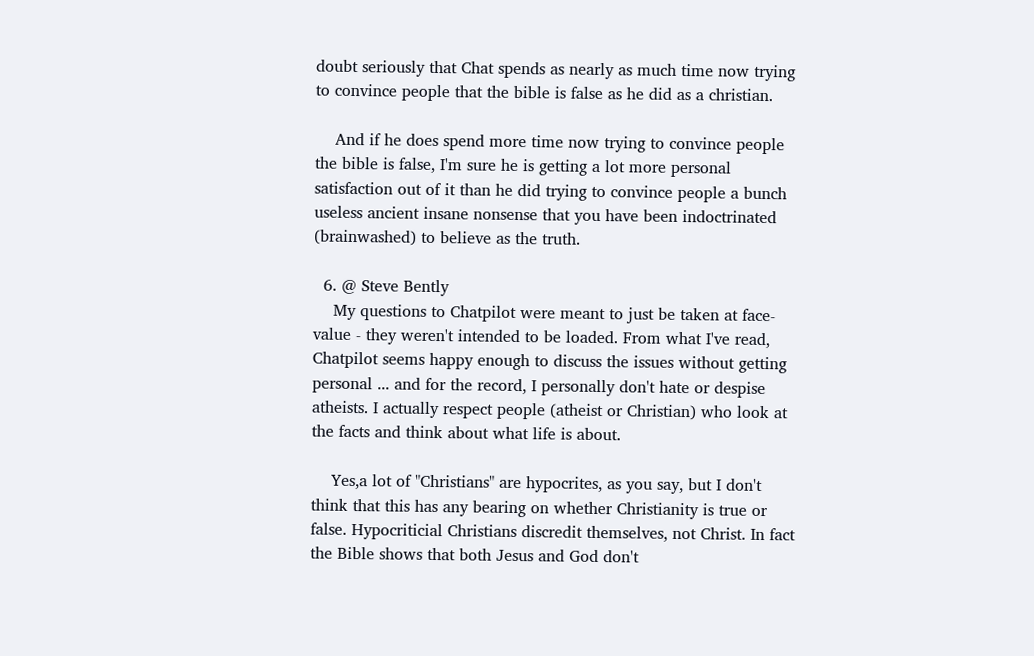doubt seriously that Chat spends as nearly as much time now trying to convince people that the bible is false as he did as a christian.

    And if he does spend more time now trying to convince people the bible is false, I'm sure he is getting a lot more personal satisfaction out of it than he did trying to convince people a bunch useless ancient insane nonsense that you have been indoctrinated (brainwashed) to believe as the truth.

  6. @ Steve Bently
    My questions to Chatpilot were meant to just be taken at face-value - they weren't intended to be loaded. From what I've read, Chatpilot seems happy enough to discuss the issues without getting personal ... and for the record, I personally don't hate or despise atheists. I actually respect people (atheist or Christian) who look at the facts and think about what life is about.

    Yes,a lot of "Christians" are hypocrites, as you say, but I don't think that this has any bearing on whether Christianity is true or false. Hypocriticial Christians discredit themselves, not Christ. In fact the Bible shows that both Jesus and God don't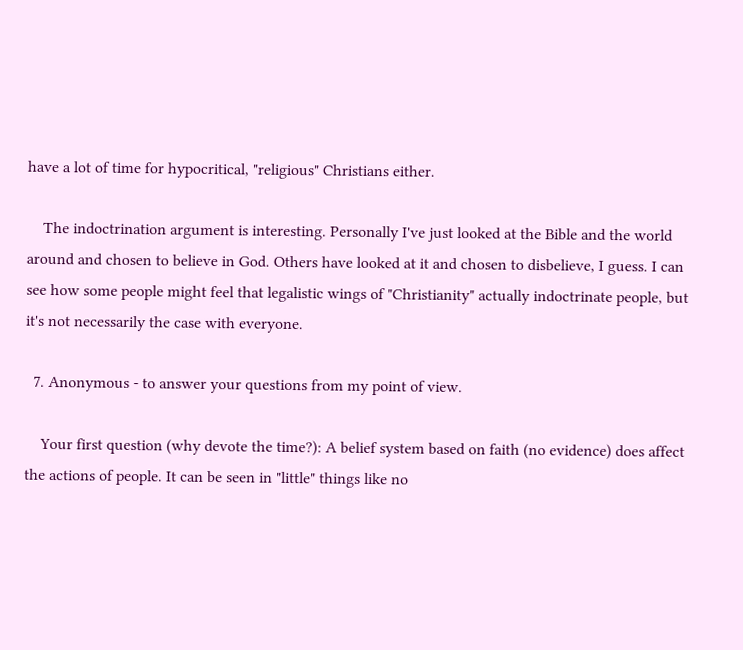have a lot of time for hypocritical, "religious" Christians either.

    The indoctrination argument is interesting. Personally I've just looked at the Bible and the world around and chosen to believe in God. Others have looked at it and chosen to disbelieve, I guess. I can see how some people might feel that legalistic wings of "Christianity" actually indoctrinate people, but it's not necessarily the case with everyone.

  7. Anonymous - to answer your questions from my point of view.

    Your first question (why devote the time?): A belief system based on faith (no evidence) does affect the actions of people. It can be seen in "little" things like no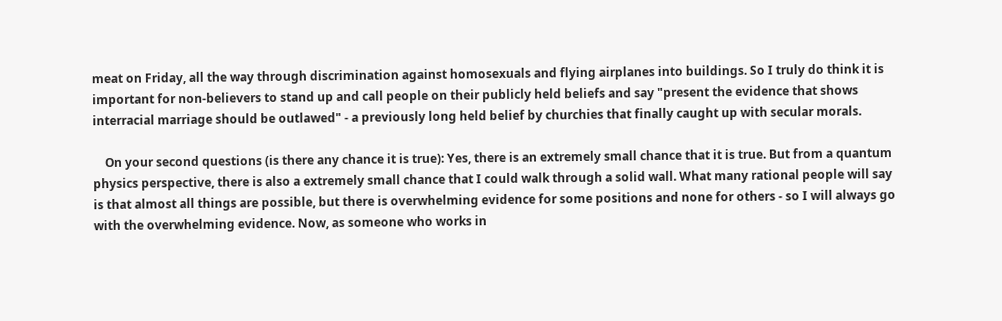meat on Friday, all the way through discrimination against homosexuals and flying airplanes into buildings. So I truly do think it is important for non-believers to stand up and call people on their publicly held beliefs and say "present the evidence that shows interracial marriage should be outlawed" - a previously long held belief by churchies that finally caught up with secular morals.

    On your second questions (is there any chance it is true): Yes, there is an extremely small chance that it is true. But from a quantum physics perspective, there is also a extremely small chance that I could walk through a solid wall. What many rational people will say is that almost all things are possible, but there is overwhelming evidence for some positions and none for others - so I will always go with the overwhelming evidence. Now, as someone who works in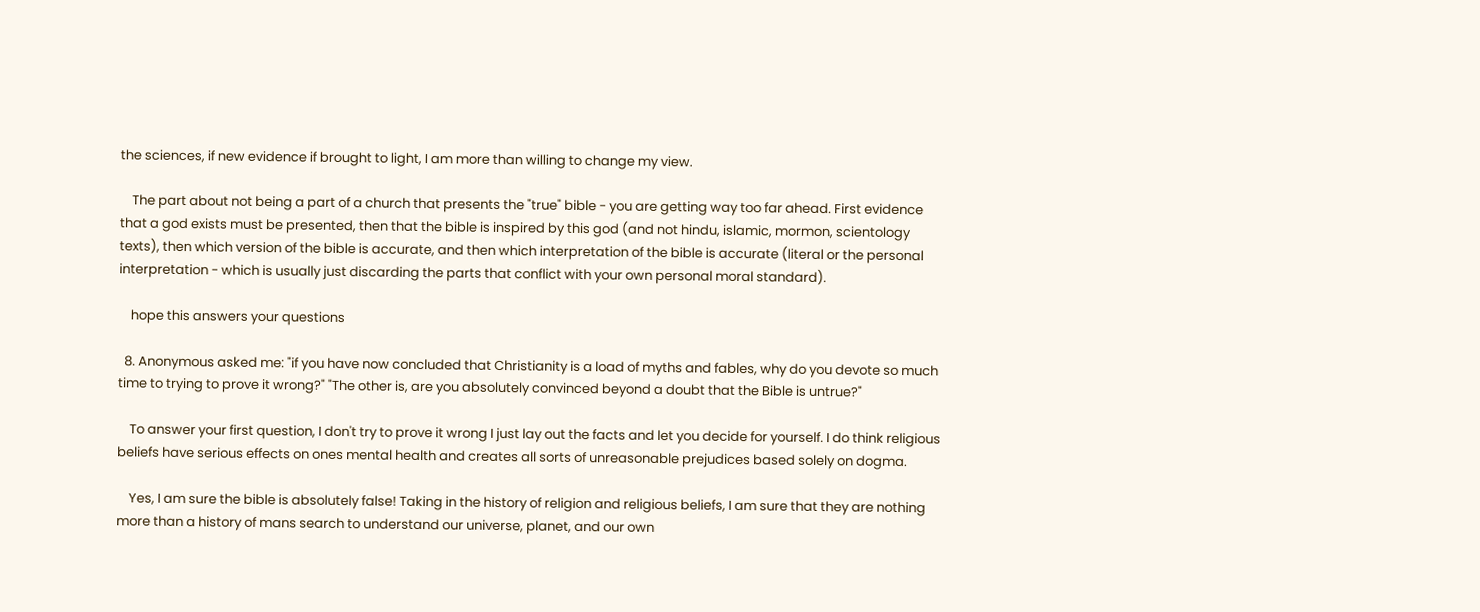the sciences, if new evidence if brought to light, I am more than willing to change my view.

    The part about not being a part of a church that presents the "true" bible - you are getting way too far ahead. First evidence that a god exists must be presented, then that the bible is inspired by this god (and not hindu, islamic, mormon, scientology texts), then which version of the bible is accurate, and then which interpretation of the bible is accurate (literal or the personal interpretation - which is usually just discarding the parts that conflict with your own personal moral standard).

    hope this answers your questions

  8. Anonymous asked me: "if you have now concluded that Christianity is a load of myths and fables, why do you devote so much time to trying to prove it wrong?" "The other is, are you absolutely convinced beyond a doubt that the Bible is untrue?"

    To answer your first question, I don't try to prove it wrong I just lay out the facts and let you decide for yourself. I do think religious beliefs have serious effects on ones mental health and creates all sorts of unreasonable prejudices based solely on dogma.

    Yes, I am sure the bible is absolutely false! Taking in the history of religion and religious beliefs, I am sure that they are nothing more than a history of mans search to understand our universe, planet, and our own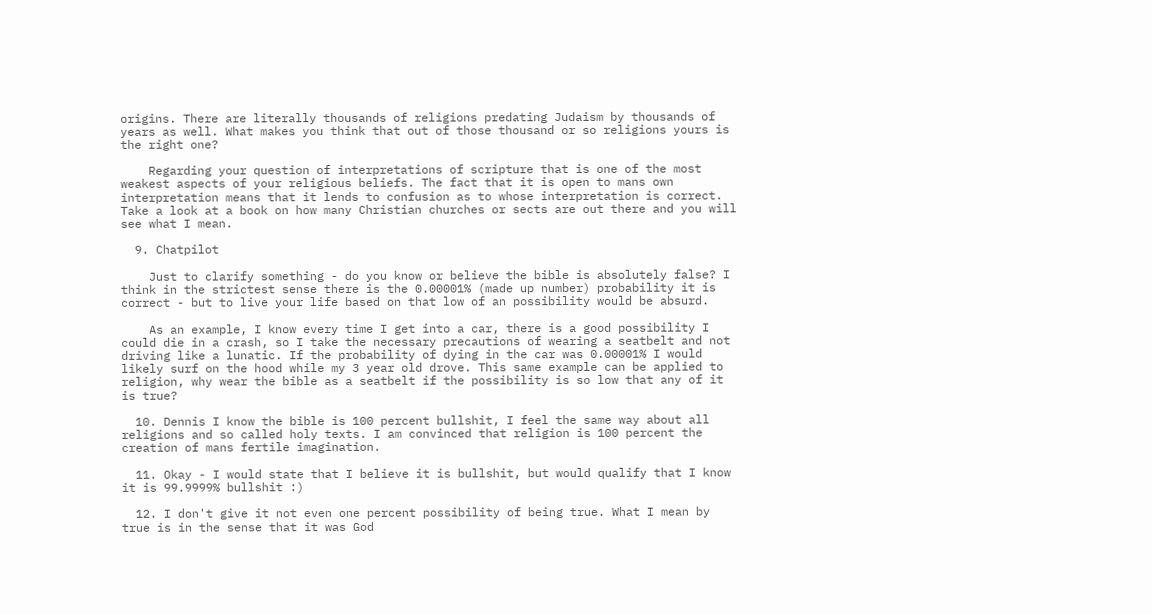origins. There are literally thousands of religions predating Judaism by thousands of years as well. What makes you think that out of those thousand or so religions yours is the right one?

    Regarding your question of interpretations of scripture that is one of the most weakest aspects of your religious beliefs. The fact that it is open to mans own interpretation means that it lends to confusion as to whose interpretation is correct. Take a look at a book on how many Christian churches or sects are out there and you will see what I mean.

  9. Chatpilot

    Just to clarify something - do you know or believe the bible is absolutely false? I think in the strictest sense there is the 0.00001% (made up number) probability it is correct - but to live your life based on that low of an possibility would be absurd.

    As an example, I know every time I get into a car, there is a good possibility I could die in a crash, so I take the necessary precautions of wearing a seatbelt and not driving like a lunatic. If the probability of dying in the car was 0.00001% I would likely surf on the hood while my 3 year old drove. This same example can be applied to religion, why wear the bible as a seatbelt if the possibility is so low that any of it is true?

  10. Dennis I know the bible is 100 percent bullshit, I feel the same way about all religions and so called holy texts. I am convinced that religion is 100 percent the creation of mans fertile imagination.

  11. Okay - I would state that I believe it is bullshit, but would qualify that I know it is 99.9999% bullshit :)

  12. I don't give it not even one percent possibility of being true. What I mean by true is in the sense that it was God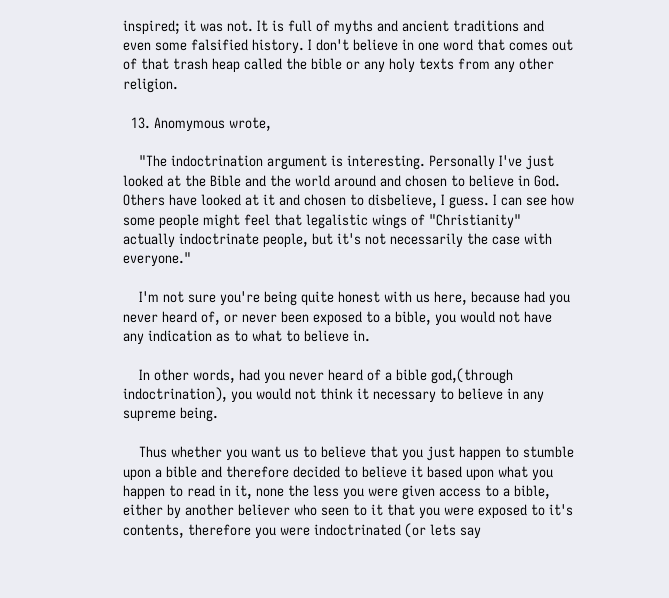inspired; it was not. It is full of myths and ancient traditions and even some falsified history. I don't believe in one word that comes out of that trash heap called the bible or any holy texts from any other religion.

  13. Anomymous wrote,

    "The indoctrination argument is interesting. Personally I've just looked at the Bible and the world around and chosen to believe in God. Others have looked at it and chosen to disbelieve, I guess. I can see how some people might feel that legalistic wings of "Christianity" actually indoctrinate people, but it's not necessarily the case with everyone."

    I'm not sure you're being quite honest with us here, because had you never heard of, or never been exposed to a bible, you would not have any indication as to what to believe in.

    In other words, had you never heard of a bible god,(through indoctrination), you would not think it necessary to believe in any supreme being.

    Thus whether you want us to believe that you just happen to stumble upon a bible and therefore decided to believe it based upon what you happen to read in it, none the less you were given access to a bible, either by another believer who seen to it that you were exposed to it's contents, therefore you were indoctrinated (or lets say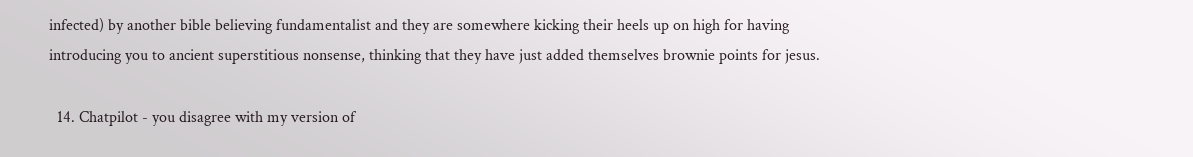infected) by another bible believing fundamentalist and they are somewhere kicking their heels up on high for having introducing you to ancient superstitious nonsense, thinking that they have just added themselves brownie points for jesus.

  14. Chatpilot - you disagree with my version of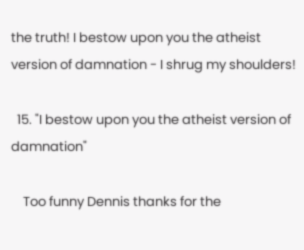the truth! I bestow upon you the atheist version of damnation - I shrug my shoulders!

  15. "I bestow upon you the atheist version of damnation"

    Too funny Dennis thanks for the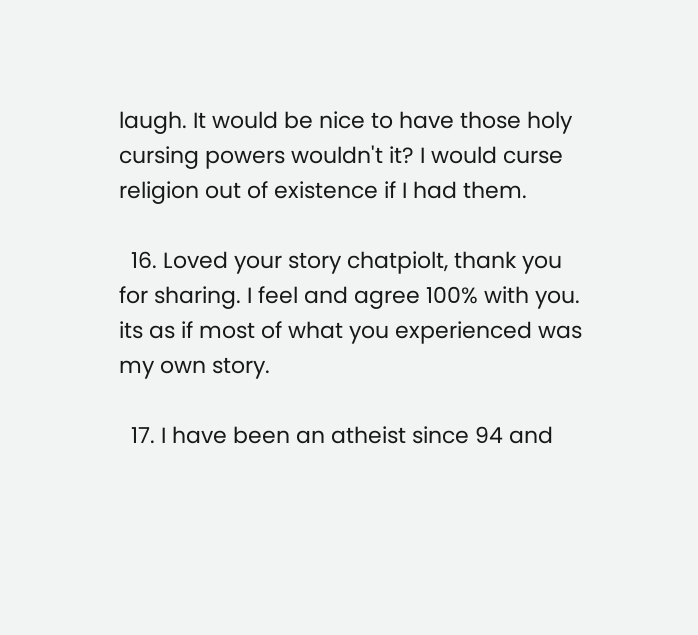laugh. It would be nice to have those holy cursing powers wouldn't it? I would curse religion out of existence if I had them.

  16. Loved your story chatpiolt, thank you for sharing. I feel and agree 100% with you. its as if most of what you experienced was my own story.

  17. I have been an atheist since 94 and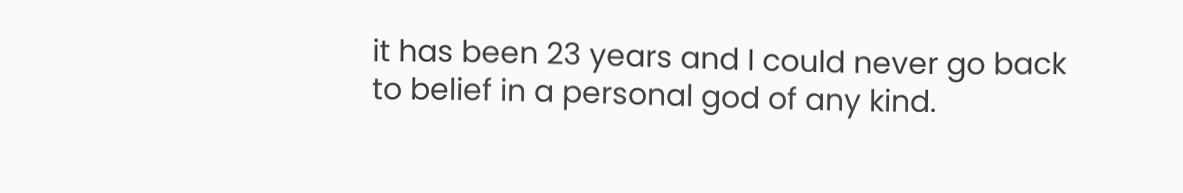it has been 23 years and I could never go back to belief in a personal god of any kind.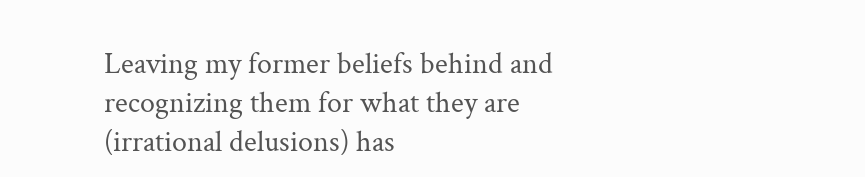Leaving my former beliefs behind and recognizing them for what they are (irrational delusions) has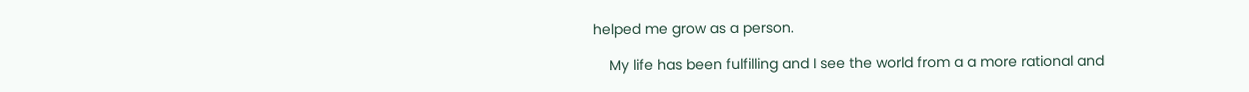helped me grow as a person.

    My life has been fulfilling and I see the world from a a more rational and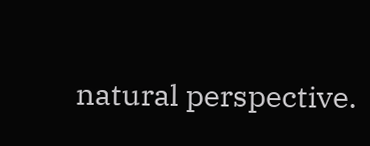natural perspective.